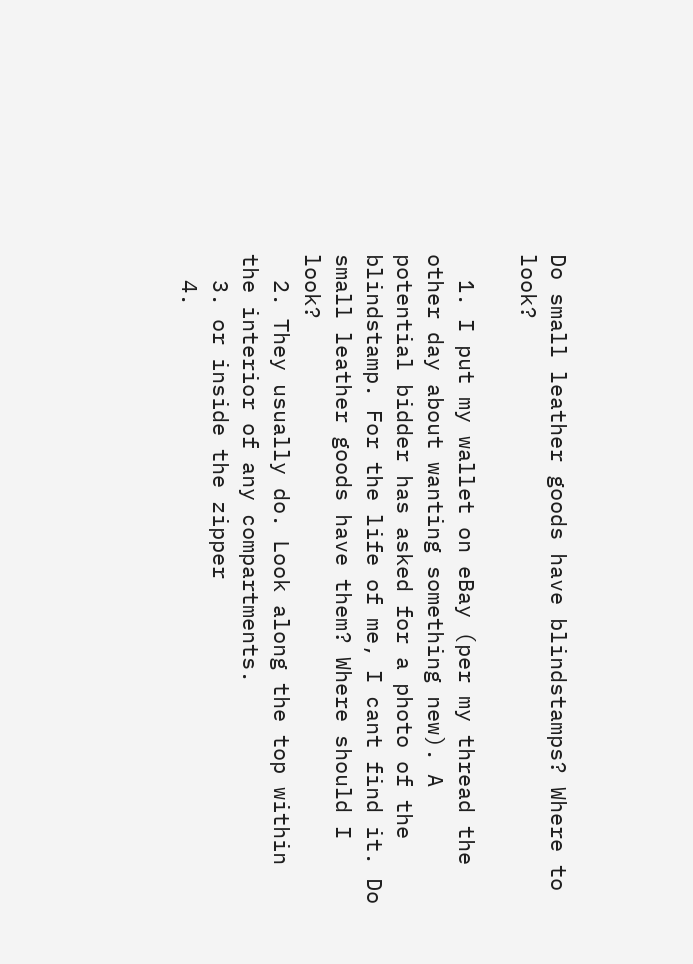Do small leather goods have blindstamps? Where to look?

  1. I put my wallet on eBay (per my thread the other day about wanting something new). A potential bidder has asked for a photo of the blindstamp. For the life of me, I cant find it. Do small leather goods have them? Where should I look?
  2. They usually do. Look along the top within the interior of any compartments.
  3. or inside the zipper
  4.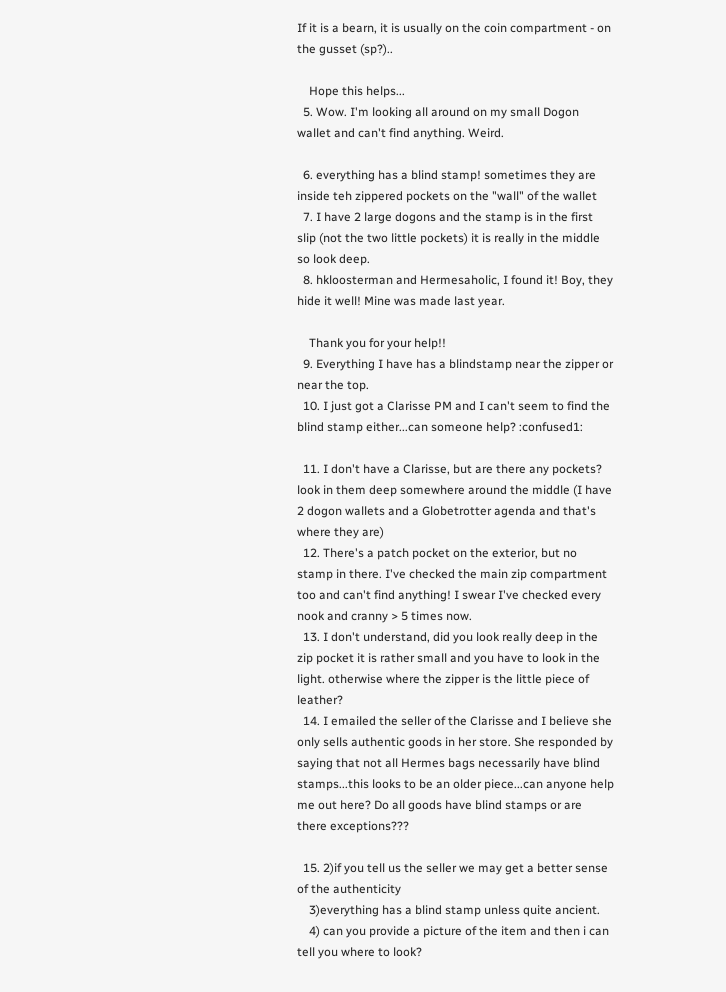If it is a bearn, it is usually on the coin compartment - on the gusset (sp?)..

    Hope this helps...
  5. Wow. I'm looking all around on my small Dogon wallet and can't find anything. Weird.

  6. everything has a blind stamp! sometimes they are inside teh zippered pockets on the "wall" of the wallet
  7. I have 2 large dogons and the stamp is in the first slip (not the two little pockets) it is really in the middle so look deep.
  8. hkloosterman and Hermesaholic, I found it! Boy, they hide it well! Mine was made last year.

    Thank you for your help!!
  9. Everything I have has a blindstamp near the zipper or near the top.
  10. I just got a Clarisse PM and I can't seem to find the blind stamp either...can someone help? :confused1:

  11. I don't have a Clarisse, but are there any pockets? look in them deep somewhere around the middle (I have 2 dogon wallets and a Globetrotter agenda and that's where they are)
  12. There's a patch pocket on the exterior, but no stamp in there. I've checked the main zip compartment too and can't find anything! I swear I've checked every nook and cranny > 5 times now.
  13. I don't understand, did you look really deep in the zip pocket it is rather small and you have to look in the light. otherwise where the zipper is the little piece of leather?
  14. I emailed the seller of the Clarisse and I believe she only sells authentic goods in her store. She responded by saying that not all Hermes bags necessarily have blind stamps...this looks to be an older piece...can anyone help me out here? Do all goods have blind stamps or are there exceptions???

  15. 2)if you tell us the seller we may get a better sense of the authenticity
    3)everything has a blind stamp unless quite ancient.
    4) can you provide a picture of the item and then i can tell you where to look?